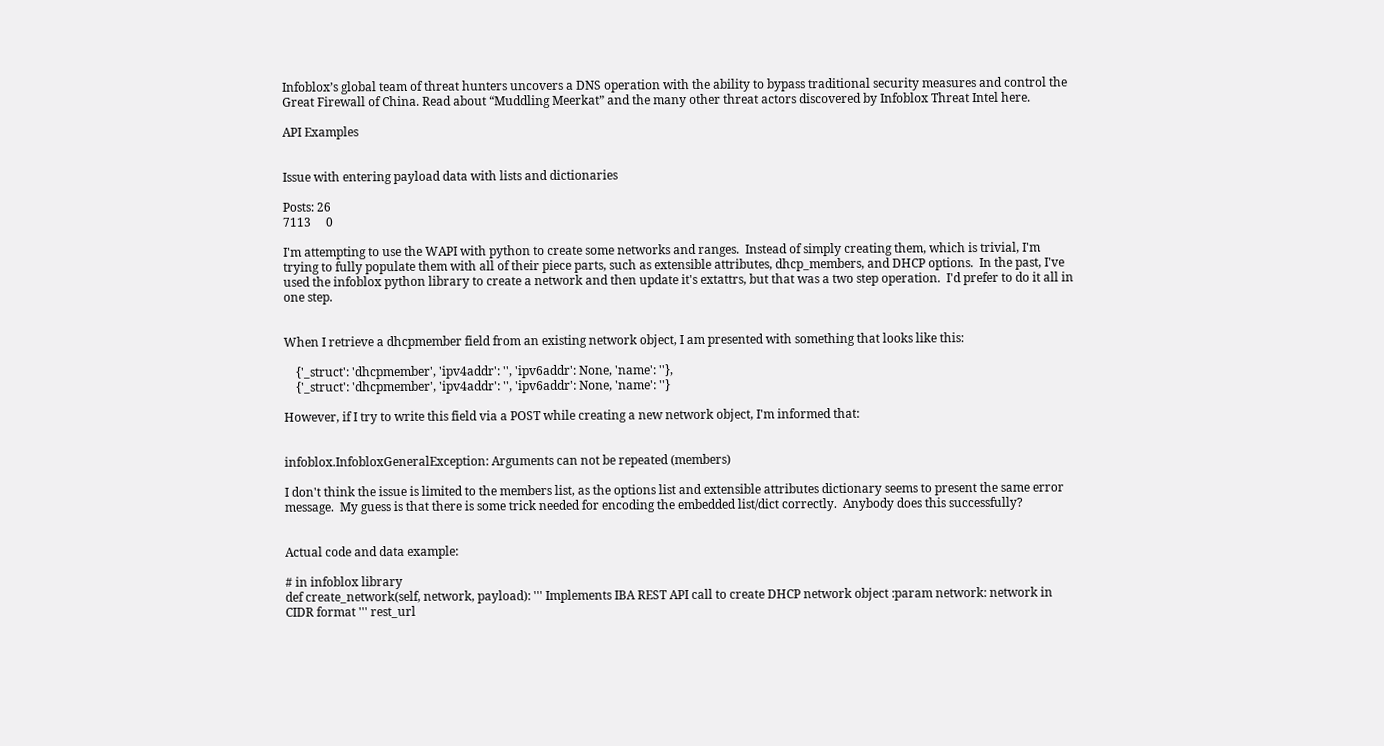Infoblox’s global team of threat hunters uncovers a DNS operation with the ability to bypass traditional security measures and control the Great Firewall of China. Read about “Muddling Meerkat” and the many other threat actors discovered by Infoblox Threat Intel here.

API Examples


Issue with entering payload data with lists and dictionaries

Posts: 26
7113     0

I'm attempting to use the WAPI with python to create some networks and ranges.  Instead of simply creating them, which is trivial, I'm trying to fully populate them with all of their piece parts, such as extensible attributes, dhcp_members, and DHCP options.  In the past, I've used the infoblox python library to create a network and then update it's extattrs, but that was a two step operation.  I'd prefer to do it all in one step.


When I retrieve a dhcpmember field from an existing network object, I am presented with something that looks like this:

    {'_struct': 'dhcpmember', 'ipv4addr': '', 'ipv6addr': None, 'name': ''},
    {'_struct': 'dhcpmember', 'ipv4addr': '', 'ipv6addr': None, 'name': ''}

However, if I try to write this field via a POST while creating a new network object, I'm informed that:


infoblox.InfobloxGeneralException: Arguments can not be repeated (members)

I don't think the issue is limited to the members list, as the options list and extensible attributes dictionary seems to present the same error message.  My guess is that there is some trick needed for encoding the embedded list/dict correctly.  Anybody does this successfully?


Actual code and data example:

# in infoblox library
def create_network(self, network, payload): ''' Implements IBA REST API call to create DHCP network object :param network: network in CIDR format ''' rest_url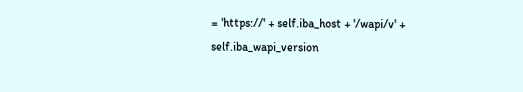= 'https://' + self.iba_host + '/wapi/v' + self.iba_wapi_version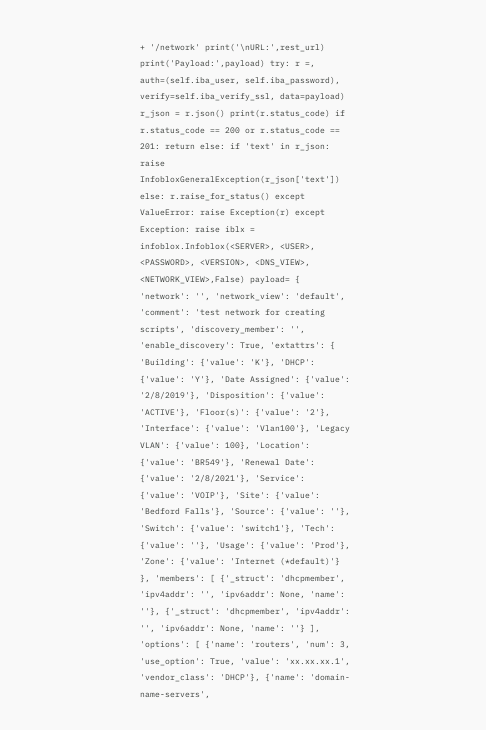+ '/network' print('\nURL:',rest_url) print('Payload:',payload) try: r =, auth=(self.iba_user, self.iba_password), verify=self.iba_verify_ssl, data=payload) r_json = r.json() print(r.status_code) if r.status_code == 200 or r.status_code == 201: return else: if 'text' in r_json: raise InfobloxGeneralException(r_json['text']) else: r.raise_for_status() except ValueError: raise Exception(r) except Exception: raise iblx = infoblox.Infoblox(<SERVER>, <USER>, <PASSWORD>, <VERSION>, <DNS_VIEW>, <NETWORK_VIEW>,False) payload= { 'network': '', 'network_view': 'default', 'comment': 'test network for creating scripts', 'discovery_member': '', 'enable_discovery': True, 'extattrs': { 'Building': {'value': 'K'}, 'DHCP': {'value': 'Y'}, 'Date Assigned': {'value': '2/8/2019'}, 'Disposition': {'value': 'ACTIVE'}, 'Floor(s)': {'value': '2'}, 'Interface': {'value': 'Vlan100'}, 'Legacy VLAN': {'value': 100}, 'Location': {'value': 'BR549'}, 'Renewal Date': {'value': '2/8/2021'}, 'Service': {'value': 'VOIP'}, 'Site': {'value': 'Bedford Falls'}, 'Source': {'value': ''}, 'Switch': {'value': 'switch1'}, 'Tech': {'value': ''}, 'Usage': {'value': 'Prod'}, 'Zone': {'value': 'Internet (*default)'} }, 'members': [ {'_struct': 'dhcpmember', 'ipv4addr': '', 'ipv6addr': None, 'name': ''}, {'_struct': 'dhcpmember', 'ipv4addr': '', 'ipv6addr': None, 'name': ''} ], 'options': [ {'name': 'routers', 'num': 3, 'use_option': True, 'value': 'xx.xx.xx.1', 'vendor_class': 'DHCP'}, {'name': 'domain-name-servers',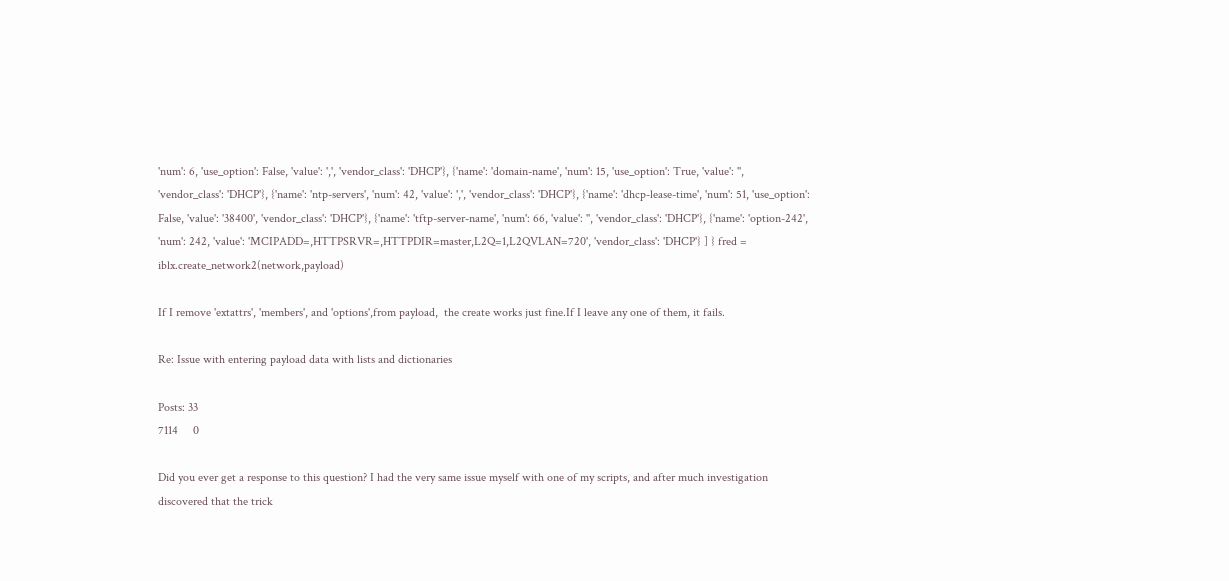'num': 6, 'use_option': False, 'value': ',', 'vendor_class': 'DHCP'}, {'name': 'domain-name', 'num': 15, 'use_option': True, 'value': '', 'vendor_class': 'DHCP'}, {'name': 'ntp-servers', 'num': 42, 'value': ',', 'vendor_class': 'DHCP'}, {'name': 'dhcp-lease-time', 'num': 51, 'use_option': False, 'value': '38400', 'vendor_class': 'DHCP'}, {'name': 'tftp-server-name', 'num': 66, 'value': '', 'vendor_class': 'DHCP'}, {'name': 'option-242', 'num': 242, 'value': 'MCIPADD=,HTTPSRVR=,HTTPDIR=master,L2Q=1,L2QVLAN=720', 'vendor_class': 'DHCP'} ] } fred = iblx.create_network2(network,payload)

If I remove 'extattrs', 'members', and 'options',from payload,  the create works just fine.If I leave any one of them, it fails.

Re: Issue with entering payload data with lists and dictionaries

Posts: 33
7114     0

Did you ever get a response to this question? I had the very same issue myself with one of my scripts, and after much investigation discovered that the trick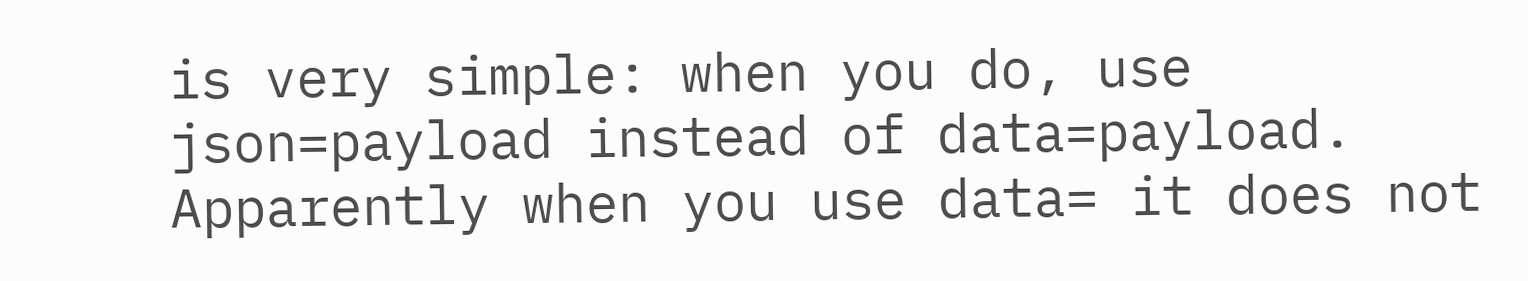is very simple: when you do, use json=payload instead of data=payload. Apparently when you use data= it does not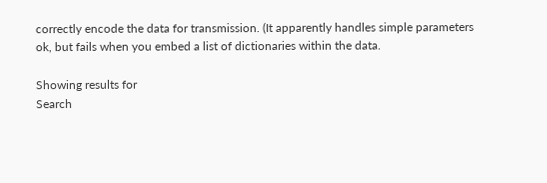correctly encode the data for transmission. (It apparently handles simple parameters ok, but fails when you embed a list of dictionaries within the data.

Showing results for
Search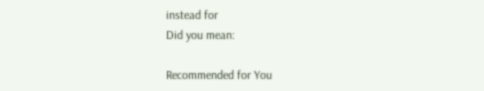instead for
Did you mean:

Recommended for You